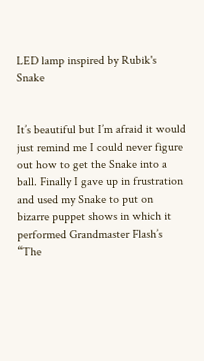LED lamp inspired by Rubik's Snake


It’s beautiful but I’m afraid it would just remind me I could never figure out how to get the Snake into a ball. Finally I gave up in frustration and used my Snake to put on bizarre puppet shows in which it performed Grandmaster Flash’s “The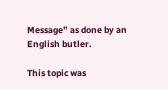Message” as done by an English butler.

This topic was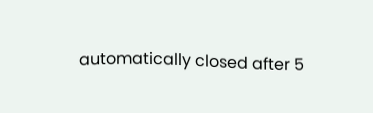automatically closed after 5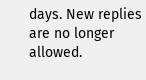days. New replies are no longer allowed.